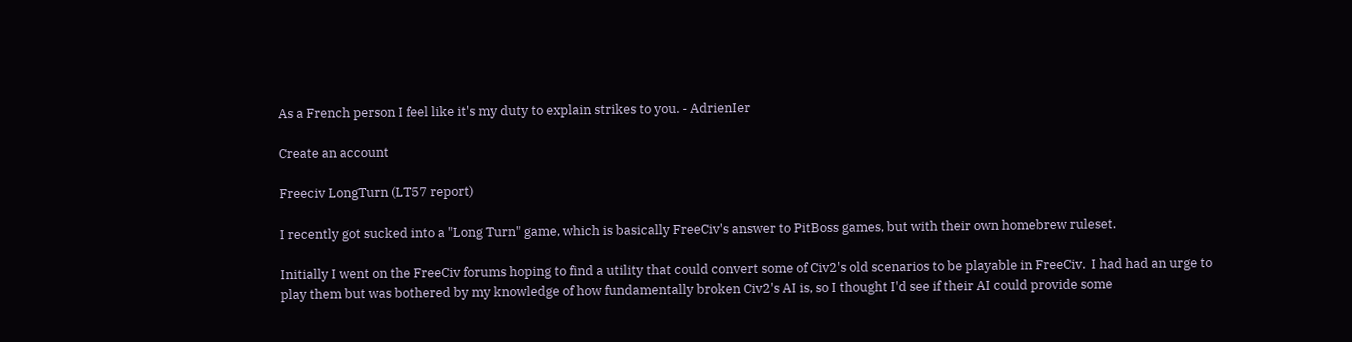As a French person I feel like it's my duty to explain strikes to you. - AdrienIer

Create an account

Freeciv LongTurn (LT57 report)

I recently got sucked into a "Long Turn" game, which is basically FreeCiv's answer to PitBoss games, but with their own homebrew ruleset.

Initially I went on the FreeCiv forums hoping to find a utility that could convert some of Civ2's old scenarios to be playable in FreeCiv.  I had had an urge to play them but was bothered by my knowledge of how fundamentally broken Civ2's AI is, so I thought I'd see if their AI could provide some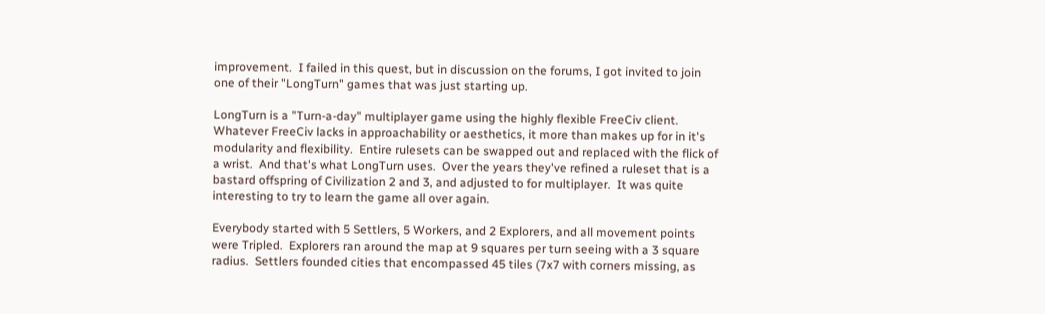improvement.  I failed in this quest, but in discussion on the forums, I got invited to join one of their "LongTurn" games that was just starting up.

LongTurn is a "Turn-a-day" multiplayer game using the highly flexible FreeCiv client.  Whatever FreeCiv lacks in approachability or aesthetics, it more than makes up for in it's modularity and flexibility.  Entire rulesets can be swapped out and replaced with the flick of a wrist.  And that's what LongTurn uses.  Over the years they've refined a ruleset that is a bastard offspring of Civilization 2 and 3, and adjusted to for multiplayer.  It was quite interesting to try to learn the game all over again.

Everybody started with 5 Settlers, 5 Workers, and 2 Explorers, and all movement points were Tripled.  Explorers ran around the map at 9 squares per turn seeing with a 3 square radius.  Settlers founded cities that encompassed 45 tiles (7x7 with corners missing, as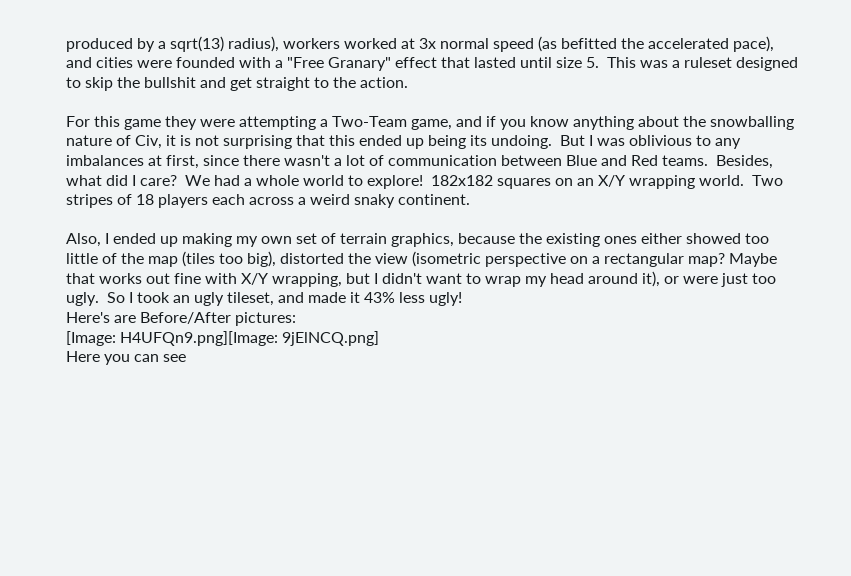produced by a sqrt(13) radius), workers worked at 3x normal speed (as befitted the accelerated pace), and cities were founded with a "Free Granary" effect that lasted until size 5.  This was a ruleset designed to skip the bullshit and get straight to the action.

For this game they were attempting a Two-Team game, and if you know anything about the snowballing nature of Civ, it is not surprising that this ended up being its undoing.  But I was oblivious to any imbalances at first, since there wasn't a lot of communication between Blue and Red teams.  Besides, what did I care?  We had a whole world to explore!  182x182 squares on an X/Y wrapping world.  Two stripes of 18 players each across a weird snaky continent.

Also, I ended up making my own set of terrain graphics, because the existing ones either showed too little of the map (tiles too big), distorted the view (isometric perspective on a rectangular map? Maybe that works out fine with X/Y wrapping, but I didn't want to wrap my head around it), or were just too ugly.  So I took an ugly tileset, and made it 43% less ugly!
Here's are Before/After pictures:
[Image: H4UFQn9.png][Image: 9jElNCQ.png]
Here you can see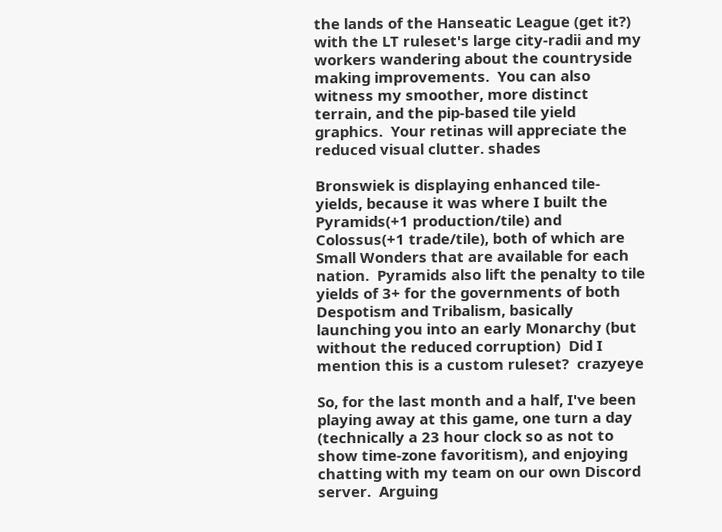the lands of the Hanseatic League (get it?) with the LT ruleset's large city-radii and my workers wandering about the countryside making improvements.  You can also witness my smoother, more distinct terrain, and the pip-based tile yield graphics.  Your retinas will appreciate the reduced visual clutter. shades

Bronswiek is displaying enhanced tile-yields, because it was where I built the Pyramids(+1 production/tile) and Colossus(+1 trade/tile), both of which are Small Wonders that are available for each nation.  Pyramids also lift the penalty to tile yields of 3+ for the governments of both Despotism and Tribalism, basically launching you into an early Monarchy (but without the reduced corruption)  Did I mention this is a custom ruleset?  crazyeye

So, for the last month and a half, I've been playing away at this game, one turn a day (technically a 23 hour clock so as not to show time-zone favoritism), and enjoying chatting with my team on our own Discord server.  Arguing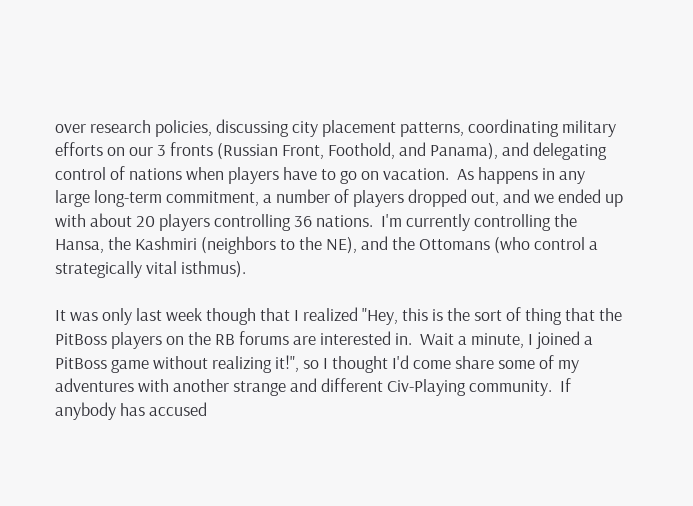over research policies, discussing city placement patterns, coordinating military efforts on our 3 fronts (Russian Front, Foothold, and Panama), and delegating control of nations when players have to go on vacation.  As happens in any large long-term commitment, a number of players dropped out, and we ended up with about 20 players controlling 36 nations.  I'm currently controlling the Hansa, the Kashmiri (neighbors to the NE), and the Ottomans (who control a strategically vital isthmus).

It was only last week though that I realized "Hey, this is the sort of thing that the PitBoss players on the RB forums are interested in.  Wait a minute, I joined a PitBoss game without realizing it!", so I thought I'd come share some of my adventures with another strange and different Civ-Playing community.  If anybody has accused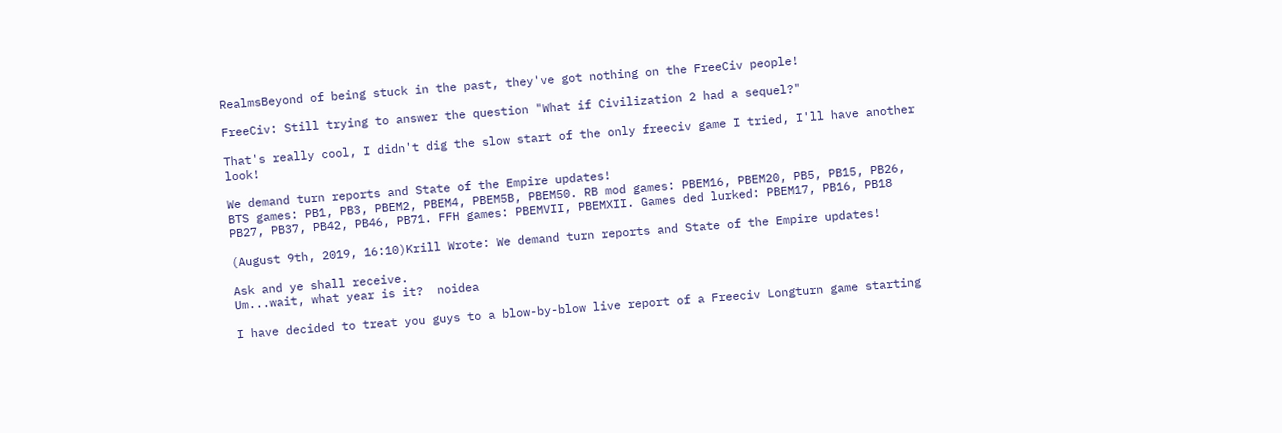RealmsBeyond of being stuck in the past, they've got nothing on the FreeCiv people!

FreeCiv: Still trying to answer the question "What if Civilization 2 had a sequel?"

That's really cool, I didn't dig the slow start of the only freeciv game I tried, I'll have another look!

We demand turn reports and State of the Empire updates!
BTS games: PB1, PB3, PBEM2, PBEM4, PBEM5B, PBEM50. RB mod games: PBEM16, PBEM20, PB5, PB15, PB26, PB27, PB37, PB42, PB46, PB71. FFH games: PBEMVII, PBEMXII. Games ded lurked: PBEM17, PB16, PB18

(August 9th, 2019, 16:10)Krill Wrote: We demand turn reports and State of the Empire updates!

Ask and ye shall receive.
Um...wait, what year is it?  noidea

I have decided to treat you guys to a blow-by-blow live report of a Freeciv Longturn game starting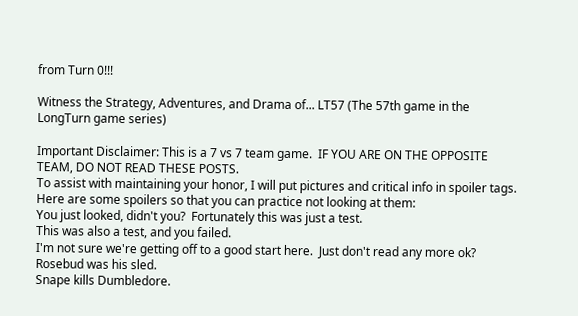from Turn 0!!!

Witness the Strategy, Adventures, and Drama of... LT57 (The 57th game in the LongTurn game series)

Important Disclaimer: This is a 7 vs 7 team game.  IF YOU ARE ON THE OPPOSITE TEAM, DO NOT READ THESE POSTS.
To assist with maintaining your honor, I will put pictures and critical info in spoiler tags.
Here are some spoilers so that you can practice not looking at them:
You just looked, didn't you?  Fortunately this was just a test.
This was also a test, and you failed.
I'm not sure we're getting off to a good start here.  Just don't read any more ok?
Rosebud was his sled.
Snape kills Dumbledore.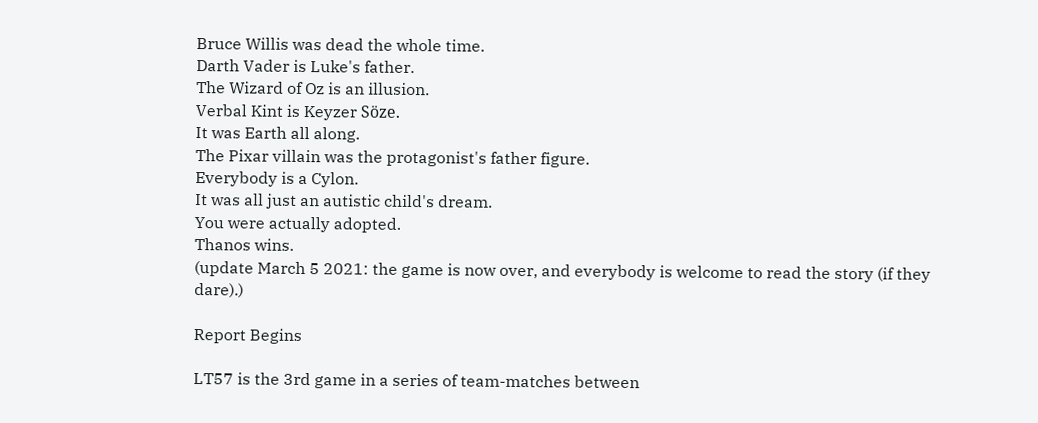Bruce Willis was dead the whole time.
Darth Vader is Luke's father.
The Wizard of Oz is an illusion.
Verbal Kint is Keyzer Söze.
It was Earth all along.
The Pixar villain was the protagonist's father figure.
Everybody is a Cylon.
It was all just an autistic child's dream.
You were actually adopted.
Thanos wins.
(update March 5 2021: the game is now over, and everybody is welcome to read the story (if they dare).)

Report Begins

LT57 is the 3rd game in a series of team-matches between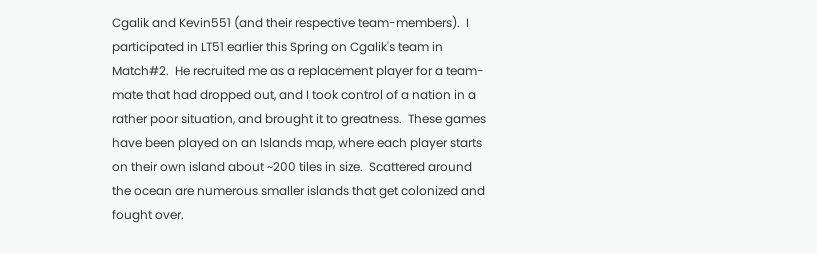Cgalik and Kevin551 (and their respective team-members).  I participated in LT51 earlier this Spring on Cgalik's team in Match#2.  He recruited me as a replacement player for a team-mate that had dropped out, and I took control of a nation in a rather poor situation, and brought it to greatness.  These games have been played on an Islands map, where each player starts on their own island about ~200 tiles in size.  Scattered around the ocean are numerous smaller islands that get colonized and fought over.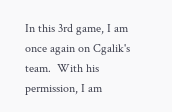In this 3rd game, I am once again on Cgalik's team.  With his permission, I am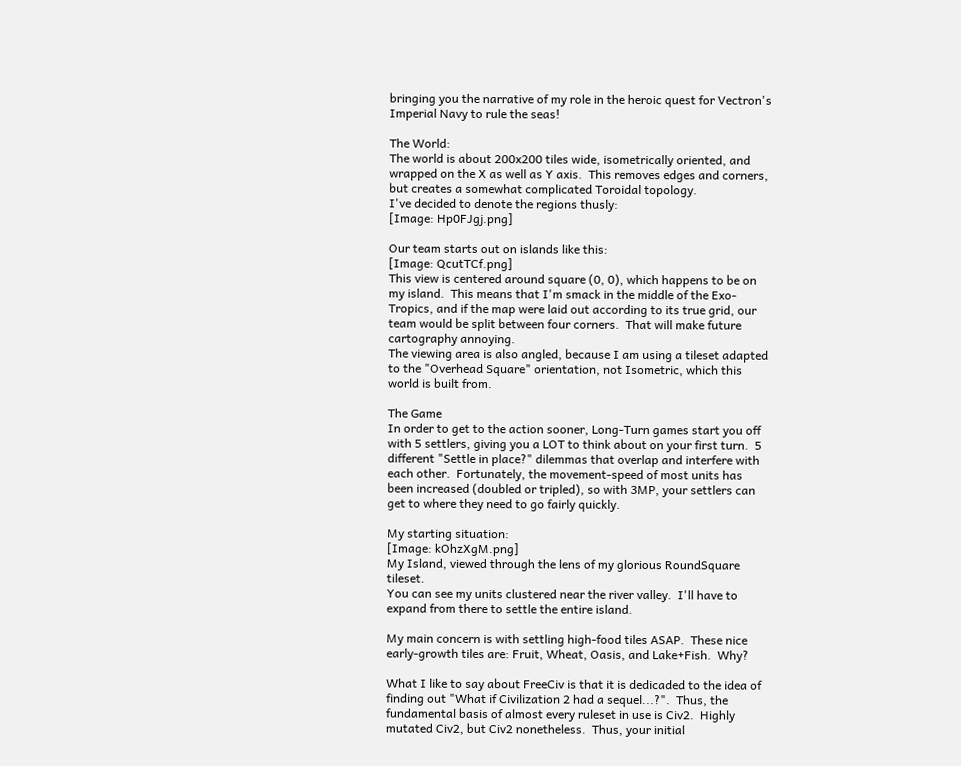bringing you the narrative of my role in the heroic quest for Vectron's Imperial Navy to rule the seas!

The World:
The world is about 200x200 tiles wide, isometrically oriented, and wrapped on the X as well as Y axis.  This removes edges and corners, but creates a somewhat complicated Toroidal topology.
I've decided to denote the regions thusly:
[Image: Hp0FJgj.png]

Our team starts out on islands like this:
[Image: QcutTCf.png]
This view is centered around square (0, 0), which happens to be on my island.  This means that I'm smack in the middle of the Exo-Tropics, and if the map were laid out according to its true grid, our team would be split between four corners.  That will make future cartography annoying.
The viewing area is also angled, because I am using a tileset adapted to the "Overhead Square" orientation, not Isometric, which this world is built from.

The Game
In order to get to the action sooner, Long-Turn games start you off with 5 settlers, giving you a LOT to think about on your first turn.  5 different "Settle in place?" dilemmas that overlap and interfere with each other.  Fortunately, the movement-speed of most units has been increased (doubled or tripled), so with 3MP, your settlers can get to where they need to go fairly quickly.

My starting situation:
[Image: kOhzXgM.png]
My Island, viewed through the lens of my glorious RoundSquare tileset.
You can see my units clustered near the river valley.  I'll have to expand from there to settle the entire island.

My main concern is with settling high-food tiles ASAP.  These nice early-growth tiles are: Fruit, Wheat, Oasis, and Lake+Fish.  Why?

What I like to say about FreeCiv is that it is dedicaded to the idea of finding out "What if Civilization 2 had a sequel...?".  Thus, the fundamental basis of almost every ruleset in use is Civ2.  Highly mutated Civ2, but Civ2 nonetheless.  Thus, your initial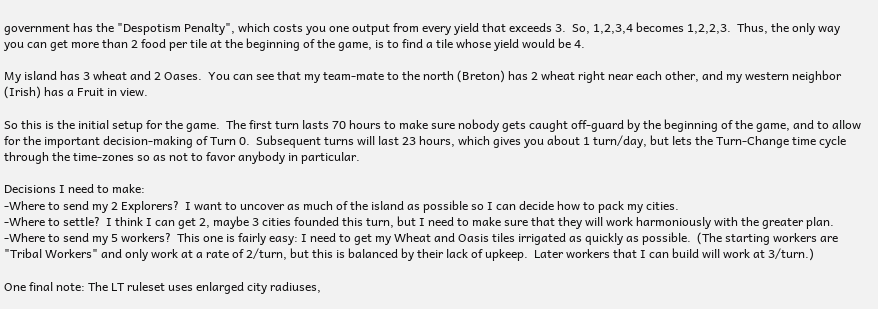government has the "Despotism Penalty", which costs you one output from every yield that exceeds 3.  So, 1,2,3,4 becomes 1,2,2,3.  Thus, the only way you can get more than 2 food per tile at the beginning of the game, is to find a tile whose yield would be 4.

My island has 3 wheat and 2 Oases.  You can see that my team-mate to the north (Breton) has 2 wheat right near each other, and my western neighbor (Irish) has a Fruit in view.

So this is the initial setup for the game.  The first turn lasts 70 hours to make sure nobody gets caught off-guard by the beginning of the game, and to allow for the important decision-making of Turn 0.  Subsequent turns will last 23 hours, which gives you about 1 turn/day, but lets the Turn-Change time cycle through the time-zones so as not to favor anybody in particular.

Decisions I need to make:
-Where to send my 2 Explorers?  I want to uncover as much of the island as possible so I can decide how to pack my cities.
-Where to settle?  I think I can get 2, maybe 3 cities founded this turn, but I need to make sure that they will work harmoniously with the greater plan.
-Where to send my 5 workers?  This one is fairly easy: I need to get my Wheat and Oasis tiles irrigated as quickly as possible.  (The starting workers are "Tribal Workers" and only work at a rate of 2/turn, but this is balanced by their lack of upkeep.  Later workers that I can build will work at 3/turn.)

One final note: The LT ruleset uses enlarged city radiuses,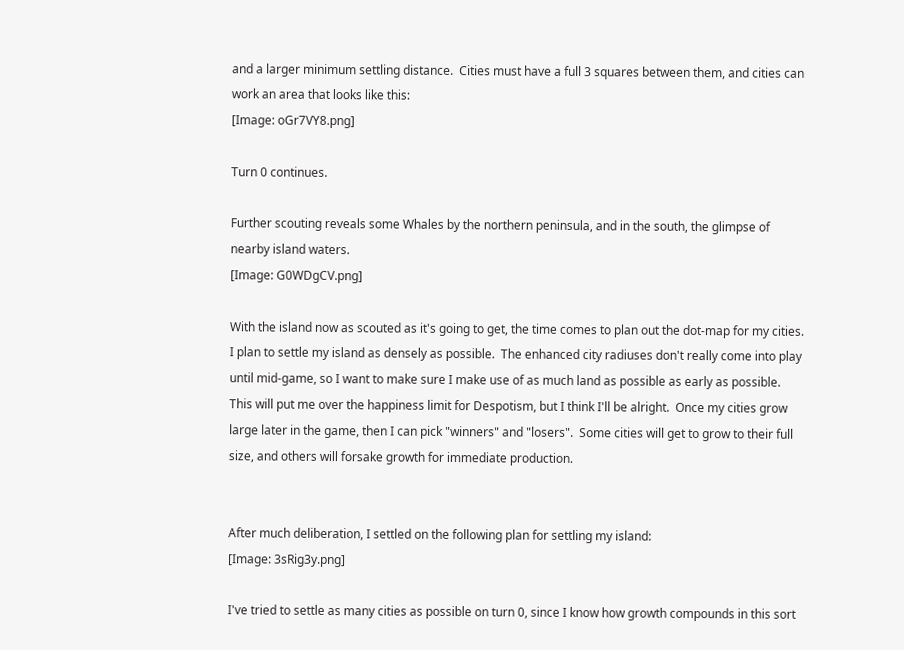and a larger minimum settling distance.  Cities must have a full 3 squares between them, and cities can work an area that looks like this:
[Image: oGr7VY8.png]

Turn 0 continues.

Further scouting reveals some Whales by the northern peninsula, and in the south, the glimpse of nearby island waters.
[Image: G0WDgCV.png]

With the island now as scouted as it's going to get, the time comes to plan out the dot-map for my cities.
I plan to settle my island as densely as possible.  The enhanced city radiuses don't really come into play until mid-game, so I want to make sure I make use of as much land as possible as early as possible.  This will put me over the happiness limit for Despotism, but I think I'll be alright.  Once my cities grow large later in the game, then I can pick "winners" and "losers".  Some cities will get to grow to their full size, and others will forsake growth for immediate production.


After much deliberation, I settled on the following plan for settling my island:
[Image: 3sRig3y.png]

I've tried to settle as many cities as possible on turn 0, since I know how growth compounds in this sort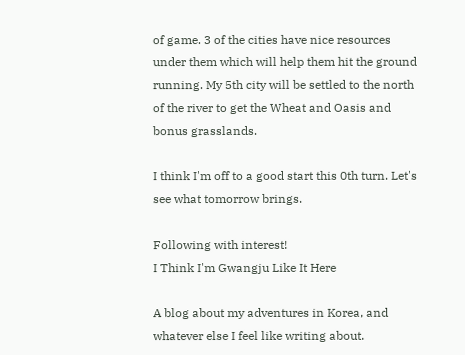of game. 3 of the cities have nice resources under them which will help them hit the ground running. My 5th city will be settled to the north of the river to get the Wheat and Oasis and bonus grasslands.

I think I'm off to a good start this 0th turn. Let's see what tomorrow brings.

Following with interest!
I Think I'm Gwangju Like It Here

A blog about my adventures in Korea, and whatever else I feel like writing about.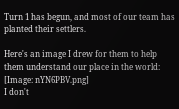Turn 1 has begun, and most of our team has planted their settlers.

Here's an image I drew for them to help them understand our place in the world:
[Image: nYN6PBV.png]
I don't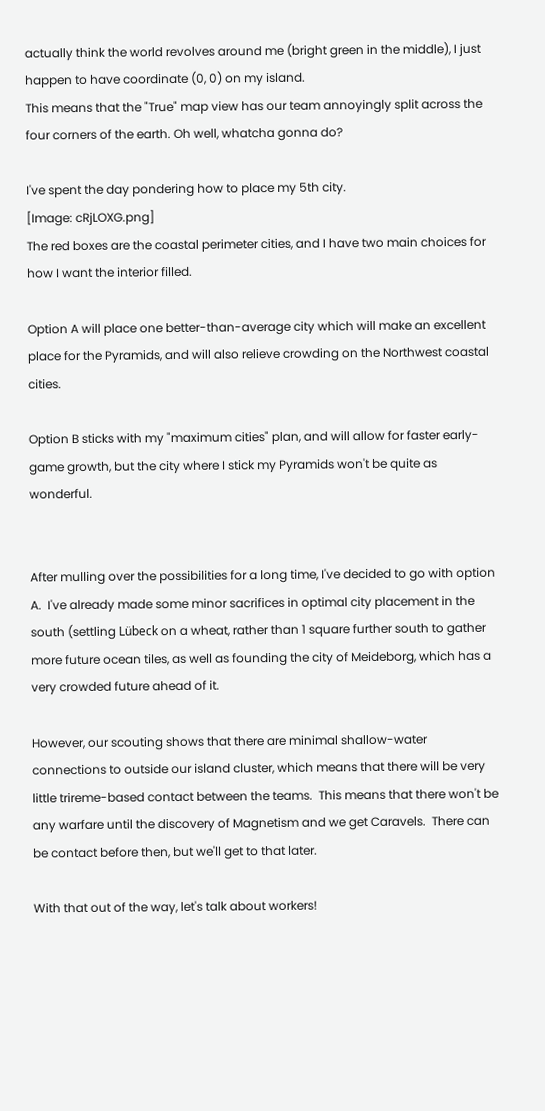actually think the world revolves around me (bright green in the middle), I just happen to have coordinate (0, 0) on my island.
This means that the "True" map view has our team annoyingly split across the four corners of the earth. Oh well, whatcha gonna do?

I've spent the day pondering how to place my 5th city.
[Image: cRjLOXG.png]
The red boxes are the coastal perimeter cities, and I have two main choices for how I want the interior filled.

Option A will place one better-than-average city which will make an excellent place for the Pyramids, and will also relieve crowding on the Northwest coastal cities.

Option B sticks with my "maximum cities" plan, and will allow for faster early-game growth, but the city where I stick my Pyramids won't be quite as wonderful.


After mulling over the possibilities for a long time, I've decided to go with option A.  I've already made some minor sacrifices in optimal city placement in the south (settling Lübeck on a wheat, rather than 1 square further south to gather more future ocean tiles, as well as founding the city of Meideborg, which has a very crowded future ahead of it.

However, our scouting shows that there are minimal shallow-water connections to outside our island cluster, which means that there will be very little trireme-based contact between the teams.  This means that there won't be any warfare until the discovery of Magnetism and we get Caravels.  There can be contact before then, but we'll get to that later.

With that out of the way, let's talk about workers!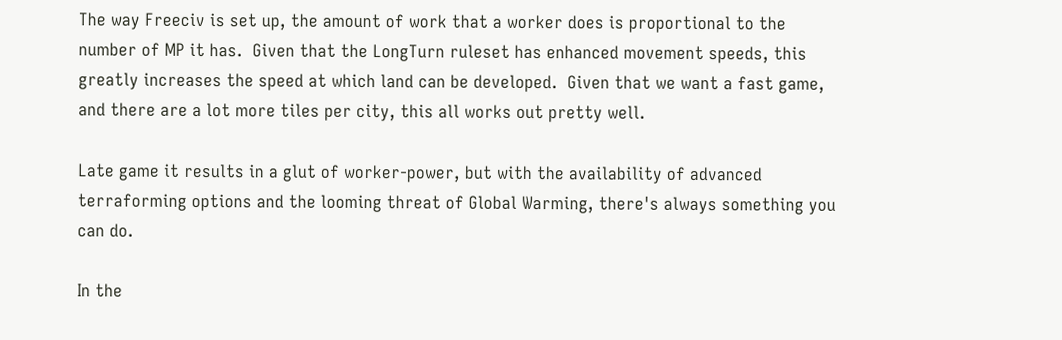The way Freeciv is set up, the amount of work that a worker does is proportional to the number of MP it has.  Given that the LongTurn ruleset has enhanced movement speeds, this greatly increases the speed at which land can be developed.  Given that we want a fast game, and there are a lot more tiles per city, this all works out pretty well.

Late game it results in a glut of worker-power, but with the availability of advanced terraforming options and the looming threat of Global Warming, there's always something you can do.

In the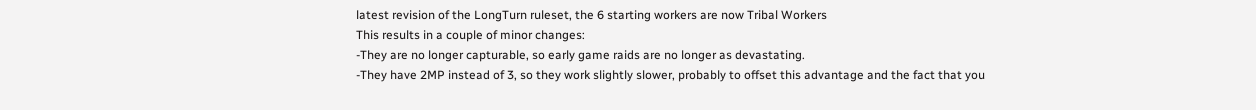latest revision of the LongTurn ruleset, the 6 starting workers are now Tribal Workers
This results in a couple of minor changes:
-They are no longer capturable, so early game raids are no longer as devastating.
-They have 2MP instead of 3, so they work slightly slower, probably to offset this advantage and the fact that you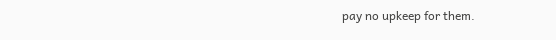pay no upkeep for them.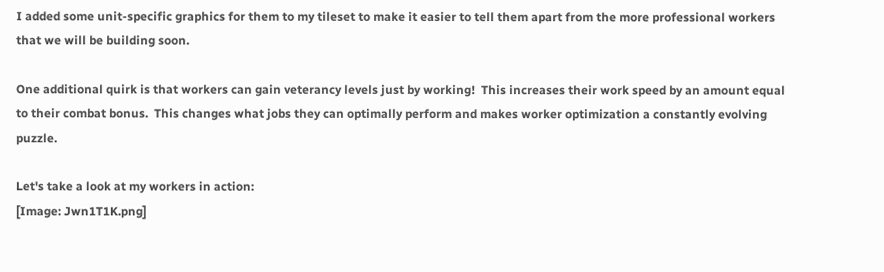I added some unit-specific graphics for them to my tileset to make it easier to tell them apart from the more professional workers that we will be building soon.

One additional quirk is that workers can gain veterancy levels just by working!  This increases their work speed by an amount equal to their combat bonus.  This changes what jobs they can optimally perform and makes worker optimization a constantly evolving puzzle.

Let's take a look at my workers in action:
[Image: Jwn1T1K.png]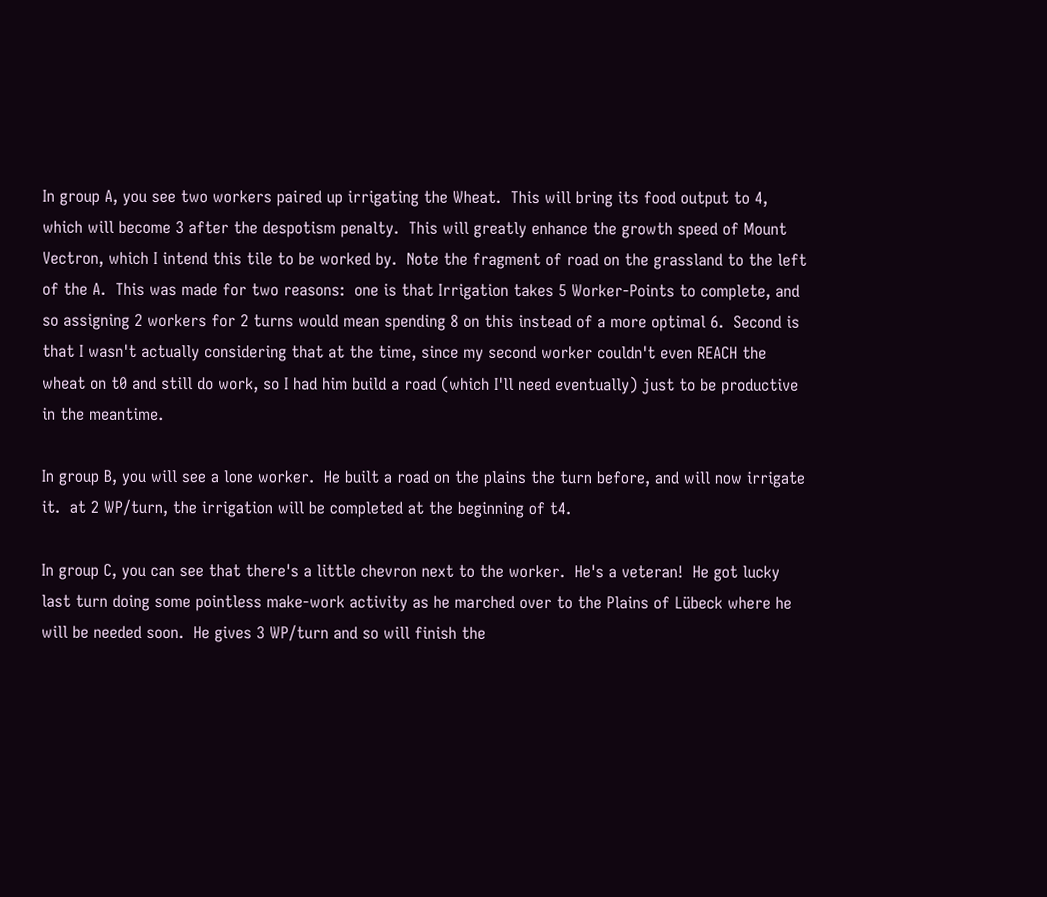In group A, you see two workers paired up irrigating the Wheat.  This will bring its food output to 4, which will become 3 after the despotism penalty.  This will greatly enhance the growth speed of Mount Vectron, which I intend this tile to be worked by.  Note the fragment of road on the grassland to the left of the A.  This was made for two reasons:  one is that Irrigation takes 5 Worker-Points to complete, and so assigning 2 workers for 2 turns would mean spending 8 on this instead of a more optimal 6.  Second is that I wasn't actually considering that at the time, since my second worker couldn't even REACH the wheat on t0 and still do work, so I had him build a road (which I'll need eventually) just to be productive in the meantime.

In group B, you will see a lone worker.  He built a road on the plains the turn before, and will now irrigate it.  at 2 WP/turn, the irrigation will be completed at the beginning of t4.

In group C, you can see that there's a little chevron next to the worker.  He's a veteran!  He got lucky last turn doing some pointless make-work activity as he marched over to the Plains of Lübeck where he will be needed soon.  He gives 3 WP/turn and so will finish the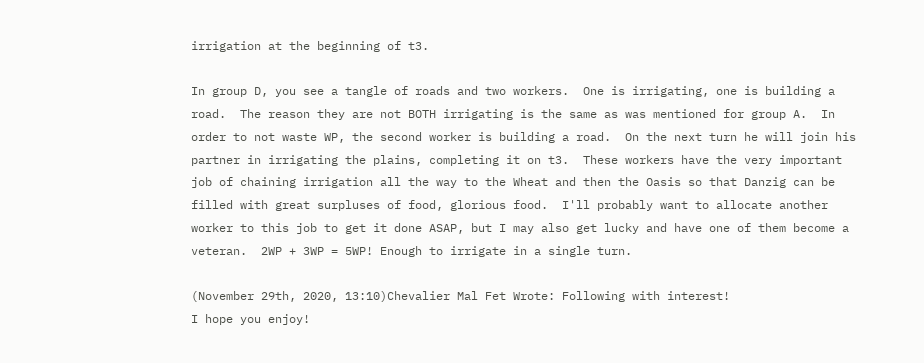irrigation at the beginning of t3.

In group D, you see a tangle of roads and two workers.  One is irrigating, one is building a road.  The reason they are not BOTH irrigating is the same as was mentioned for group A.  In order to not waste WP, the second worker is building a road.  On the next turn he will join his partner in irrigating the plains, completing it on t3.  These workers have the very important job of chaining irrigation all the way to the Wheat and then the Oasis so that Danzig can be filled with great surpluses of food, glorious food.  I'll probably want to allocate another worker to this job to get it done ASAP, but I may also get lucky and have one of them become a veteran.  2WP + 3WP = 5WP! Enough to irrigate in a single turn.

(November 29th, 2020, 13:10)Chevalier Mal Fet Wrote: Following with interest!
I hope you enjoy!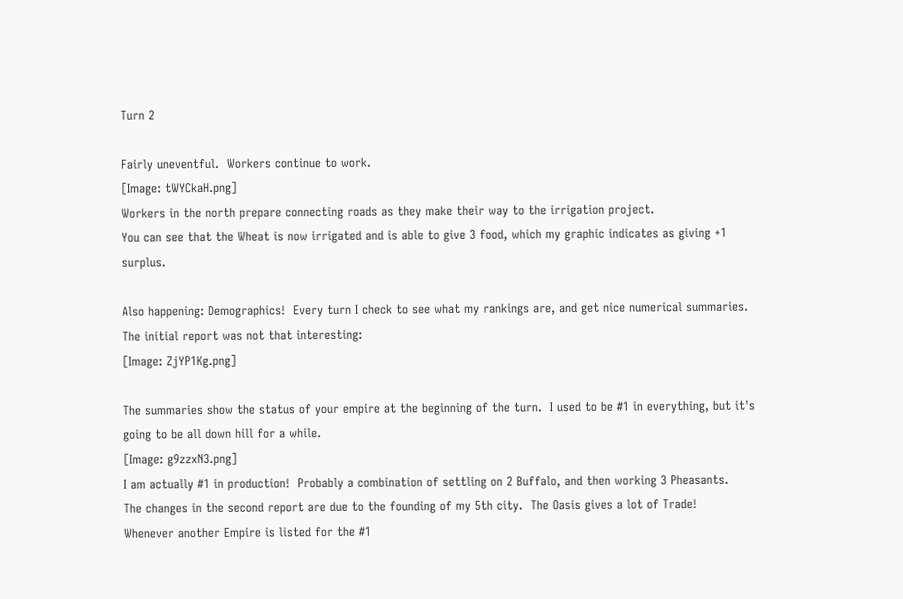Turn 2

Fairly uneventful.  Workers continue to work.
[Image: tWYCkaH.png]
Workers in the north prepare connecting roads as they make their way to the irrigation project.
You can see that the Wheat is now irrigated and is able to give 3 food, which my graphic indicates as giving +1 surplus.

Also happening: Demographics!  Every turn I check to see what my rankings are, and get nice numerical summaries.
The initial report was not that interesting:
[Image: ZjYP1Kg.png]

The summaries show the status of your empire at the beginning of the turn.  I used to be #1 in everything, but it's going to be all down hill for a while.
[Image: g9zzxN3.png]
I am actually #1 in production!  Probably a combination of settling on 2 Buffalo, and then working 3 Pheasants.
The changes in the second report are due to the founding of my 5th city.  The Oasis gives a lot of Trade!
Whenever another Empire is listed for the #1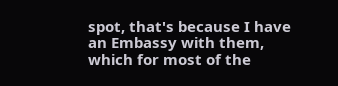spot, that's because I have an Embassy with them, which for most of the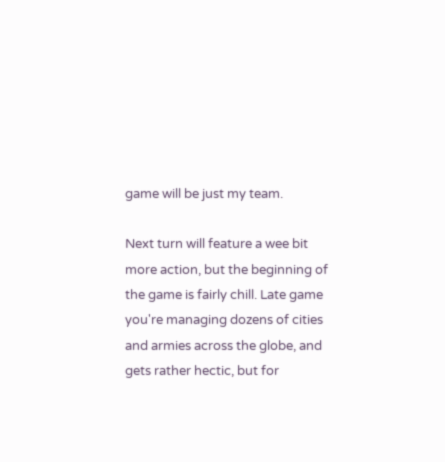game will be just my team.

Next turn will feature a wee bit more action, but the beginning of the game is fairly chill. Late game you're managing dozens of cities and armies across the globe, and gets rather hectic, but for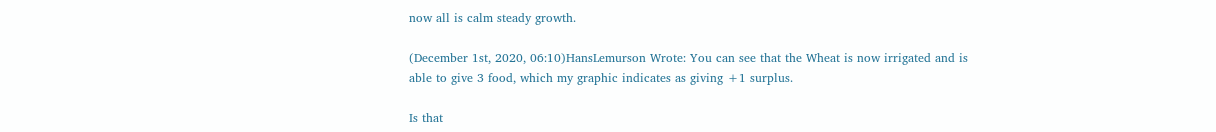now all is calm steady growth.

(December 1st, 2020, 06:10)HansLemurson Wrote: You can see that the Wheat is now irrigated and is able to give 3 food, which my graphic indicates as giving +1 surplus.

Is that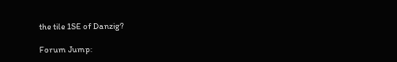the tile 1SE of Danzig?

Forum Jump: